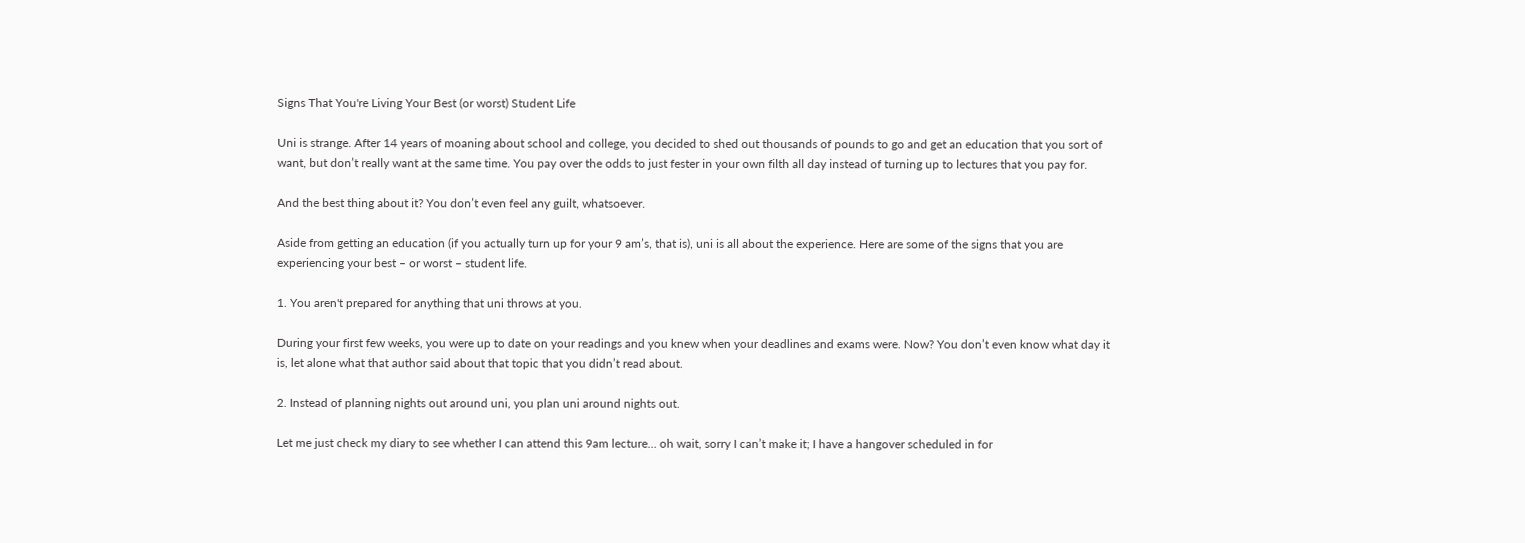Signs That You're Living Your Best (or worst) Student Life

Uni is strange. After 14 years of moaning about school and college, you decided to shed out thousands of pounds to go and get an education that you sort of want, but don’t really want at the same time. You pay over the odds to just fester in your own filth all day instead of turning up to lectures that you pay for.

And the best thing about it? You don’t even feel any guilt, whatsoever.

Aside from getting an education (if you actually turn up for your 9 am’s, that is), uni is all about the experience. Here are some of the signs that you are experiencing your best – or worst – student life.

1. You aren't prepared for anything that uni throws at you.

During your first few weeks, you were up to date on your readings and you knew when your deadlines and exams were. Now? You don’t even know what day it is, let alone what that author said about that topic that you didn’t read about.

2. Instead of planning nights out around uni, you plan uni around nights out.

Let me just check my diary to see whether I can attend this 9am lecture… oh wait, sorry I can’t make it; I have a hangover scheduled in for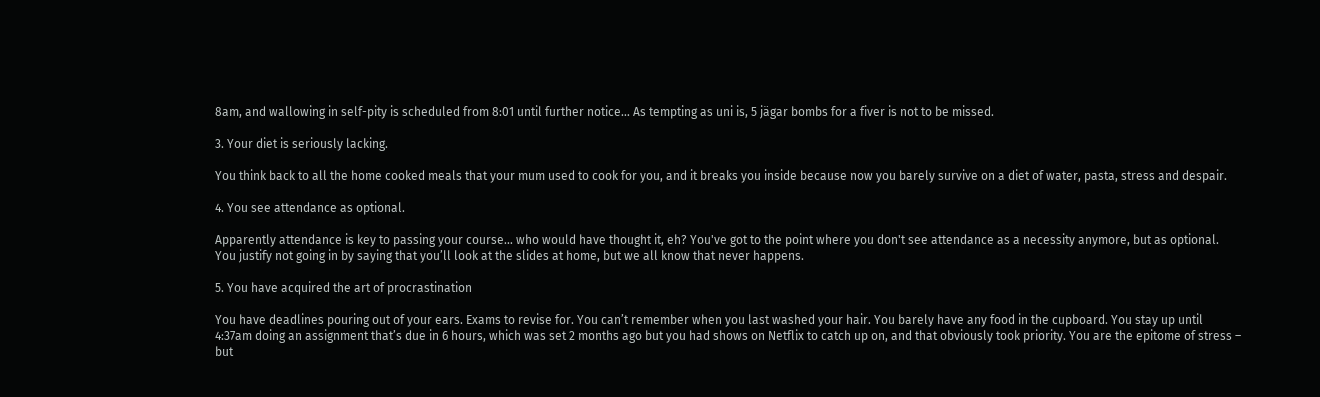8am, and wallowing in self-pity is scheduled from 8:01 until further notice… As tempting as uni is, 5 jägar bombs for a fiver is not to be missed.

3. Your diet is seriously lacking.

You think back to all the home cooked meals that your mum used to cook for you, and it breaks you inside because now you barely survive on a diet of water, pasta, stress and despair.

4. You see attendance as optional.

Apparently attendance is key to passing your course… who would have thought it, eh? You've got to the point where you don't see attendance as a necessity anymore, but as optional. You justify not going in by saying that you’ll look at the slides at home, but we all know that never happens.

5. You have acquired the art of procrastination

You have deadlines pouring out of your ears. Exams to revise for. You can’t remember when you last washed your hair. You barely have any food in the cupboard. You stay up until 4:37am doing an assignment that’s due in 6 hours, which was set 2 months ago but you had shows on Netflix to catch up on, and that obviously took priority. You are the epitome of stress – but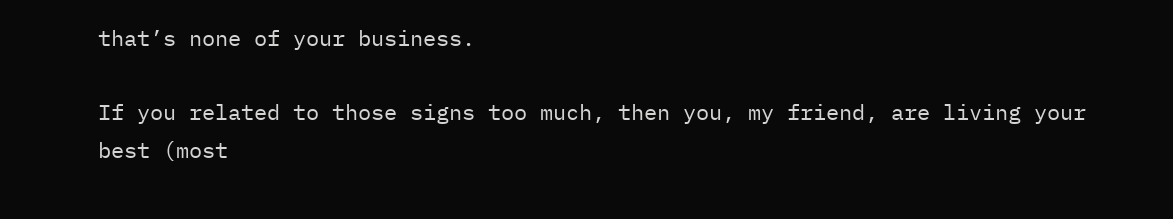that’s none of your business.

If you related to those signs too much, then you, my friend, are living your best (most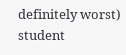definitely worst) student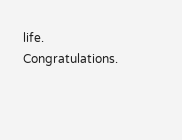life. Congratulations.